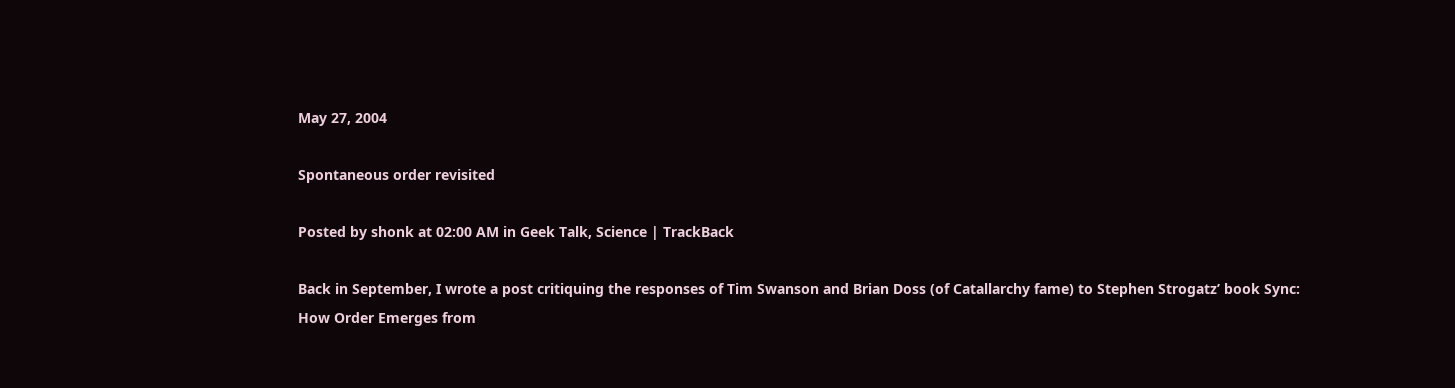May 27, 2004

Spontaneous order revisited

Posted by shonk at 02:00 AM in Geek Talk, Science | TrackBack

Back in September, I wrote a post critiquing the responses of Tim Swanson and Brian Doss (of Catallarchy fame) to Stephen Strogatz’ book Sync: How Order Emerges from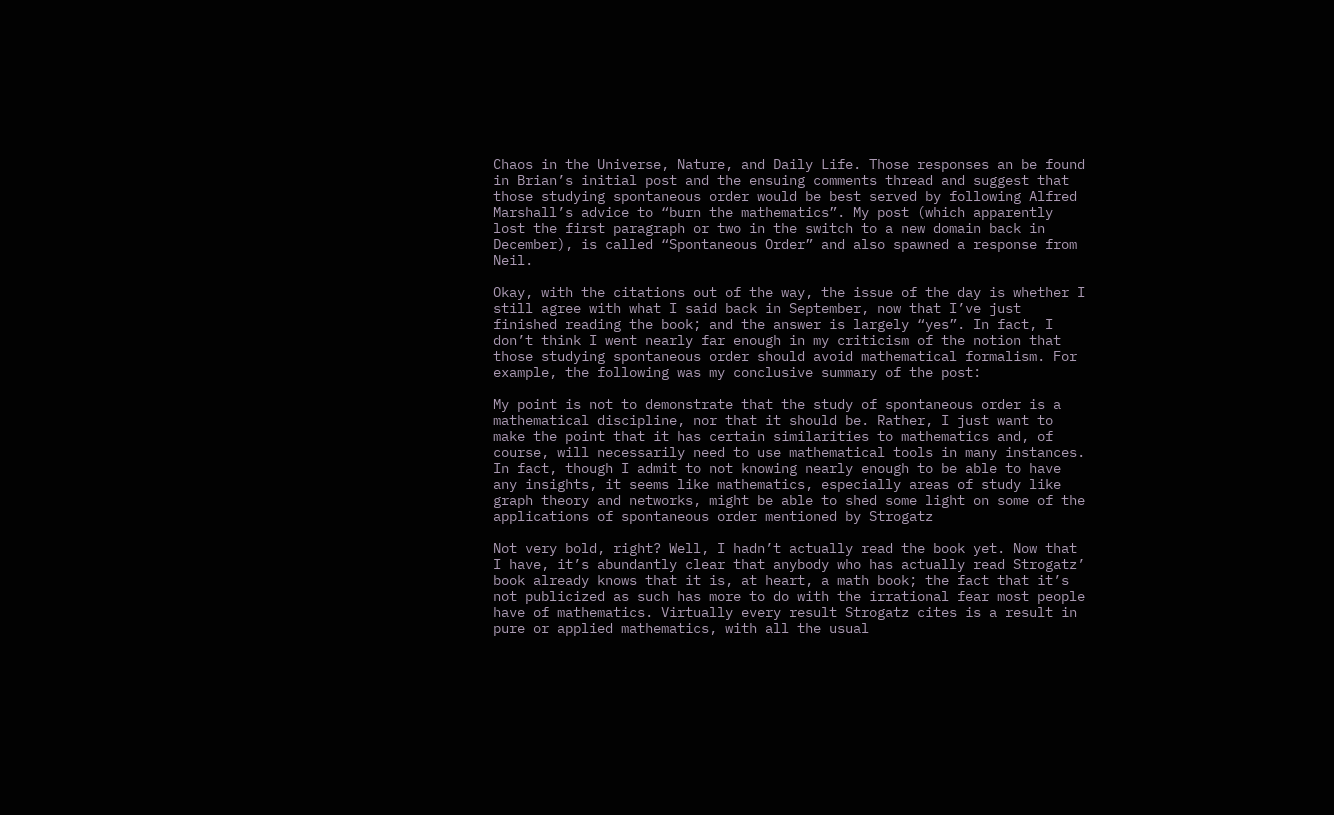Chaos in the Universe, Nature, and Daily Life. Those responses an be found in Brian’s initial post and the ensuing comments thread and suggest that those studying spontaneous order would be best served by following Alfred Marshall’s advice to “burn the mathematics”. My post (which apparently lost the first paragraph or two in the switch to a new domain back in December), is called “Spontaneous Order” and also spawned a response from Neil.

Okay, with the citations out of the way, the issue of the day is whether I still agree with what I said back in September, now that I’ve just finished reading the book; and the answer is largely “yes”. In fact, I don’t think I went nearly far enough in my criticism of the notion that those studying spontaneous order should avoid mathematical formalism. For example, the following was my conclusive summary of the post:

My point is not to demonstrate that the study of spontaneous order is a mathematical discipline, nor that it should be. Rather, I just want to make the point that it has certain similarities to mathematics and, of course, will necessarily need to use mathematical tools in many instances. In fact, though I admit to not knowing nearly enough to be able to have any insights, it seems like mathematics, especially areas of study like graph theory and networks, might be able to shed some light on some of the applications of spontaneous order mentioned by Strogatz

Not very bold, right? Well, I hadn’t actually read the book yet. Now that I have, it’s abundantly clear that anybody who has actually read Strogatz’ book already knows that it is, at heart, a math book; the fact that it’s not publicized as such has more to do with the irrational fear most people have of mathematics. Virtually every result Strogatz cites is a result in pure or applied mathematics, with all the usual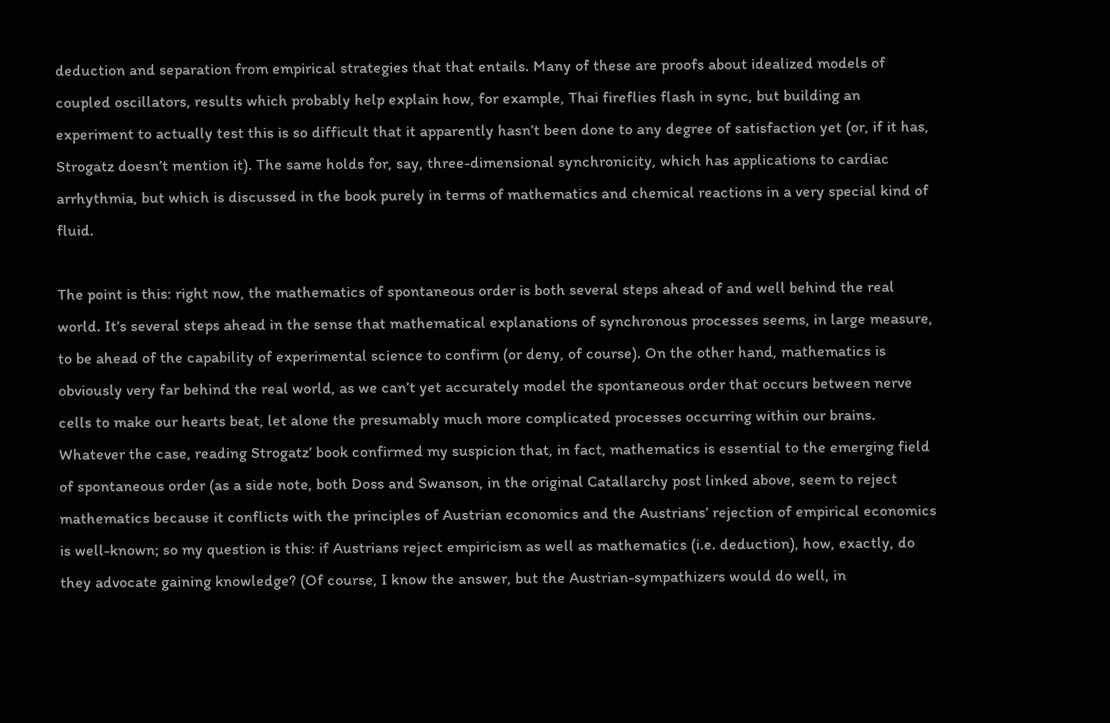deduction and separation from empirical strategies that that entails. Many of these are proofs about idealized models of coupled oscillators, results which probably help explain how, for example, Thai fireflies flash in sync, but building an experiment to actually test this is so difficult that it apparently hasn’t been done to any degree of satisfaction yet (or, if it has, Strogatz doesn’t mention it). The same holds for, say, three-dimensional synchronicity, which has applications to cardiac arrhythmia, but which is discussed in the book purely in terms of mathematics and chemical reactions in a very special kind of fluid.

The point is this: right now, the mathematics of spontaneous order is both several steps ahead of and well behind the real world. It’s several steps ahead in the sense that mathematical explanations of synchronous processes seems, in large measure, to be ahead of the capability of experimental science to confirm (or deny, of course). On the other hand, mathematics is obviously very far behind the real world, as we can’t yet accurately model the spontaneous order that occurs between nerve cells to make our hearts beat, let alone the presumably much more complicated processes occurring within our brains. Whatever the case, reading Strogatz’ book confirmed my suspicion that, in fact, mathematics is essential to the emerging field of spontaneous order (as a side note, both Doss and Swanson, in the original Catallarchy post linked above, seem to reject mathematics because it conflicts with the principles of Austrian economics and the Austrians’ rejection of empirical economics is well-known; so my question is this: if Austrians reject empiricism as well as mathematics (i.e. deduction), how, exactly, do they advocate gaining knowledge? (Of course, I know the answer, but the Austrian-sympathizers would do well, in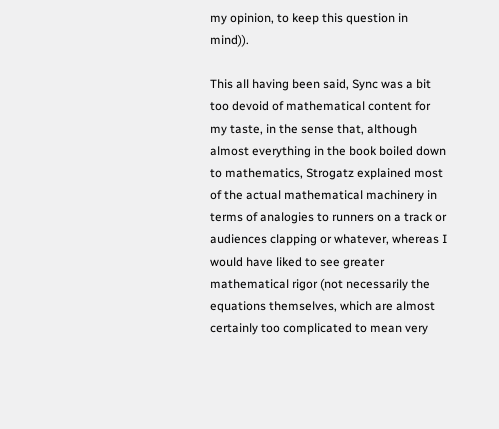my opinion, to keep this question in mind)).

This all having been said, Sync was a bit too devoid of mathematical content for my taste, in the sense that, although almost everything in the book boiled down to mathematics, Strogatz explained most of the actual mathematical machinery in terms of analogies to runners on a track or audiences clapping or whatever, whereas I would have liked to see greater mathematical rigor (not necessarily the equations themselves, which are almost certainly too complicated to mean very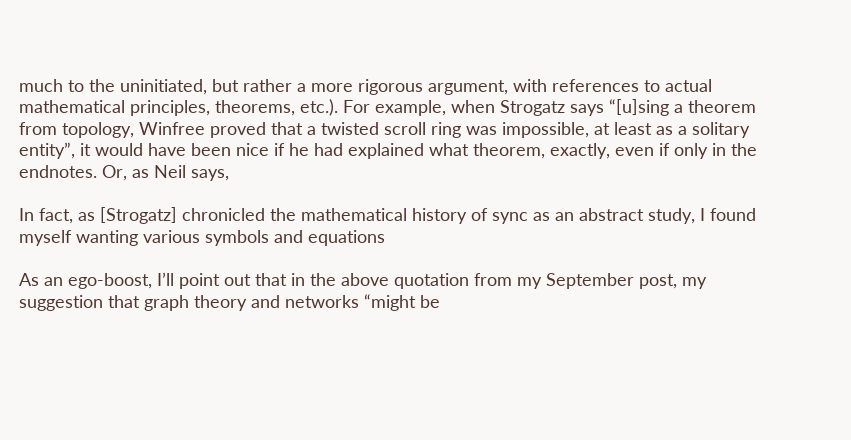much to the uninitiated, but rather a more rigorous argument, with references to actual mathematical principles, theorems, etc.). For example, when Strogatz says “[u]sing a theorem from topology, Winfree proved that a twisted scroll ring was impossible, at least as a solitary entity”, it would have been nice if he had explained what theorem, exactly, even if only in the endnotes. Or, as Neil says,

In fact, as [Strogatz] chronicled the mathematical history of sync as an abstract study, I found myself wanting various symbols and equations

As an ego-boost, I’ll point out that in the above quotation from my September post, my suggestion that graph theory and networks “might be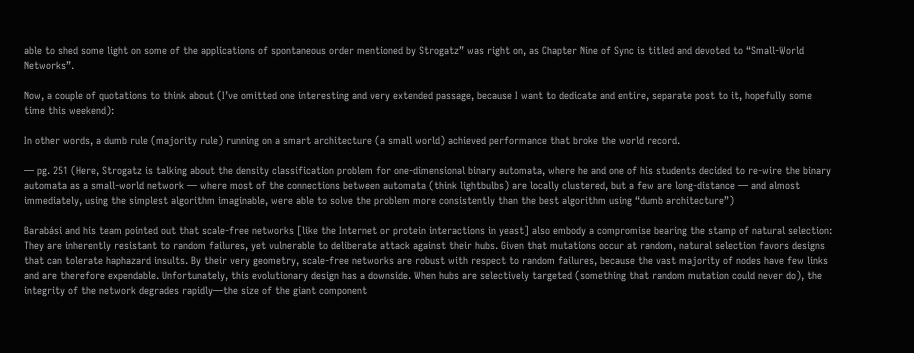able to shed some light on some of the applications of spontaneous order mentioned by Strogatz” was right on, as Chapter Nine of Sync is titled and devoted to “Small-World Networks”.

Now, a couple of quotations to think about (I’ve omitted one interesting and very extended passage, because I want to dedicate and entire, separate post to it, hopefully some time this weekend):

In other words, a dumb rule (majority rule) running on a smart architecture (a small world) achieved performance that broke the world record.

— pg. 251 (Here, Strogatz is talking about the density classification problem for one-dimensional binary automata, where he and one of his students decided to re-wire the binary automata as a small-world network — where most of the connections between automata (think lightbulbs) are locally clustered, but a few are long-distance — and almost immediately, using the simplest algorithm imaginable, were able to solve the problem more consistently than the best algorithm using “dumb architecture”)

Barabási and his team pointed out that scale-free networks [like the Internet or protein interactions in yeast] also embody a compromise bearing the stamp of natural selection: They are inherently resistant to random failures, yet vulnerable to deliberate attack against their hubs. Given that mutations occur at random, natural selection favors designs that can tolerate haphazard insults. By their very geometry, scale-free networks are robust with respect to random failures, because the vast majority of nodes have few links and are therefore expendable. Unfortunately, this evolutionary design has a downside. When hubs are selectively targeted (something that random mutation could never do), the integrity of the network degrades rapidly—the size of the giant component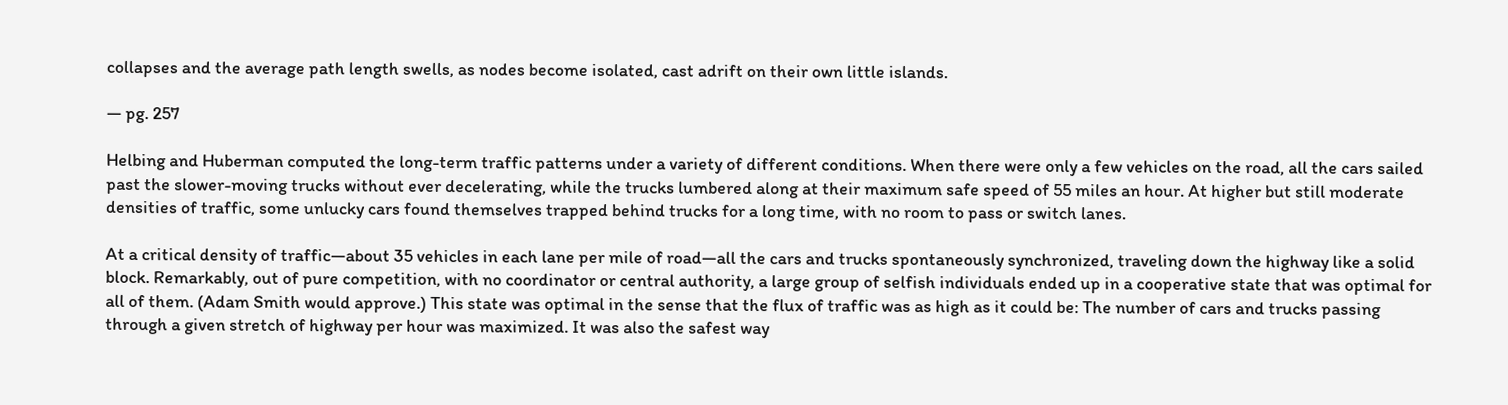collapses and the average path length swells, as nodes become isolated, cast adrift on their own little islands.

— pg. 257

Helbing and Huberman computed the long-term traffic patterns under a variety of different conditions. When there were only a few vehicles on the road, all the cars sailed past the slower-moving trucks without ever decelerating, while the trucks lumbered along at their maximum safe speed of 55 miles an hour. At higher but still moderate densities of traffic, some unlucky cars found themselves trapped behind trucks for a long time, with no room to pass or switch lanes.

At a critical density of traffic—about 35 vehicles in each lane per mile of road—all the cars and trucks spontaneously synchronized, traveling down the highway like a solid block. Remarkably, out of pure competition, with no coordinator or central authority, a large group of selfish individuals ended up in a cooperative state that was optimal for all of them. (Adam Smith would approve.) This state was optimal in the sense that the flux of traffic was as high as it could be: The number of cars and trucks passing through a given stretch of highway per hour was maximized. It was also the safest way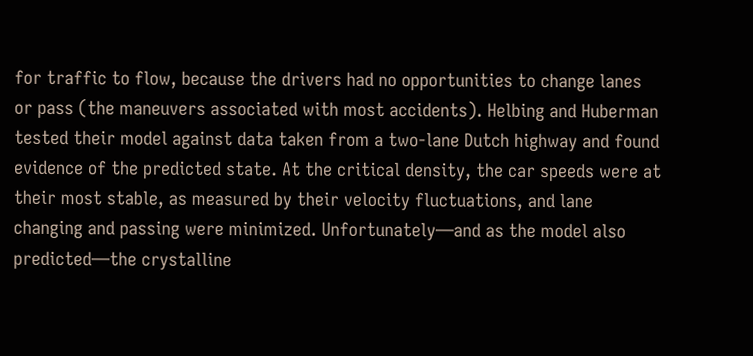for traffic to flow, because the drivers had no opportunities to change lanes or pass (the maneuvers associated with most accidents). Helbing and Huberman tested their model against data taken from a two-lane Dutch highway and found evidence of the predicted state. At the critical density, the car speeds were at their most stable, as measured by their velocity fluctuations, and lane changing and passing were minimized. Unfortunately—and as the model also predicted—the crystalline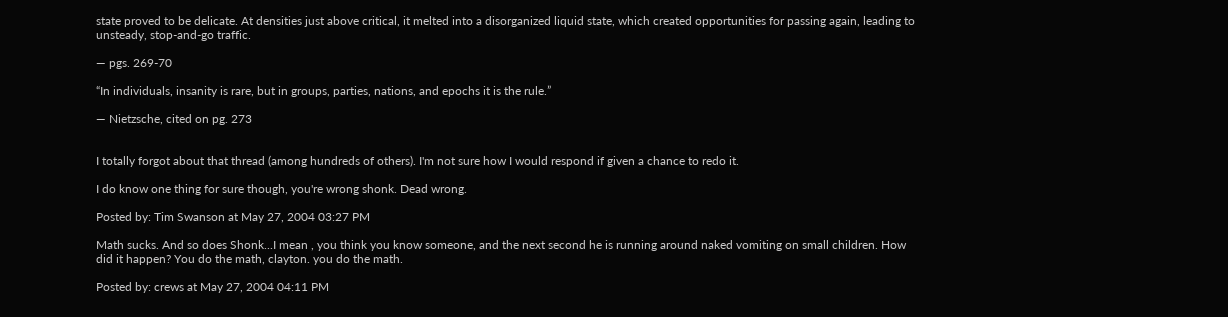state proved to be delicate. At densities just above critical, it melted into a disorganized liquid state, which created opportunities for passing again, leading to unsteady, stop-and-go traffic.

— pgs. 269-70

“In individuals, insanity is rare, but in groups, parties, nations, and epochs it is the rule.”

— Nietzsche, cited on pg. 273


I totally forgot about that thread (among hundreds of others). I'm not sure how I would respond if given a chance to redo it.

I do know one thing for sure though, you're wrong shonk. Dead wrong.

Posted by: Tim Swanson at May 27, 2004 03:27 PM

Math sucks. And so does Shonk...I mean , you think you know someone, and the next second he is running around naked vomiting on small children. How did it happen? You do the math, clayton. you do the math.

Posted by: crews at May 27, 2004 04:11 PM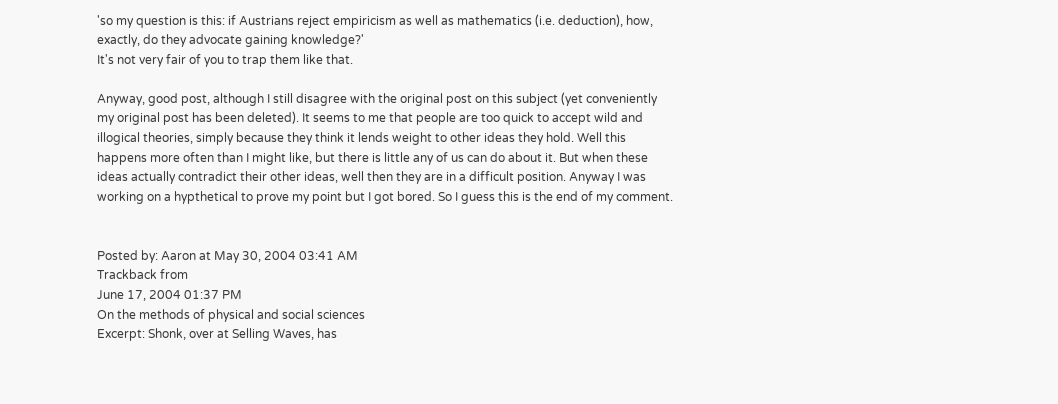'so my question is this: if Austrians reject empiricism as well as mathematics (i.e. deduction), how, exactly, do they advocate gaining knowledge?'
It's not very fair of you to trap them like that.

Anyway, good post, although I still disagree with the original post on this subject (yet conveniently my original post has been deleted). It seems to me that people are too quick to accept wild and illogical theories, simply because they think it lends weight to other ideas they hold. Well this happens more often than I might like, but there is little any of us can do about it. But when these ideas actually contradict their other ideas, well then they are in a difficult position. Anyway I was working on a hypthetical to prove my point but I got bored. So I guess this is the end of my comment.


Posted by: Aaron at May 30, 2004 03:41 AM
Trackback from
June 17, 2004 01:37 PM
On the methods of physical and social sciences
Excerpt: Shonk, over at Selling Waves, has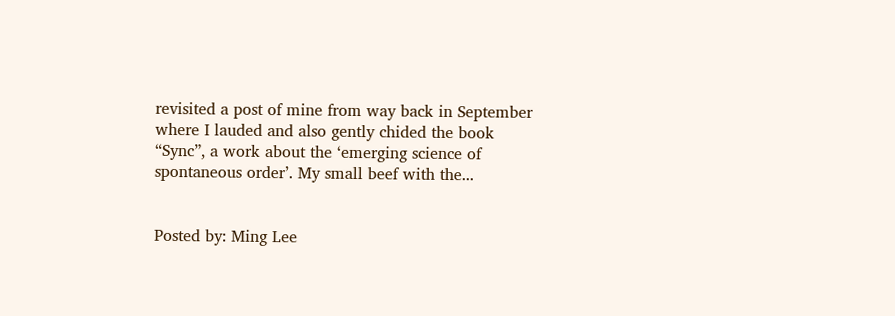revisited a post of mine from way back in September where I lauded and also gently chided the book “Sync”, a work about the ‘emerging science of spontaneous order’. My small beef with the...


Posted by: Ming Lee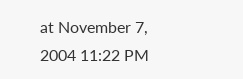at November 7, 2004 11:22 PM